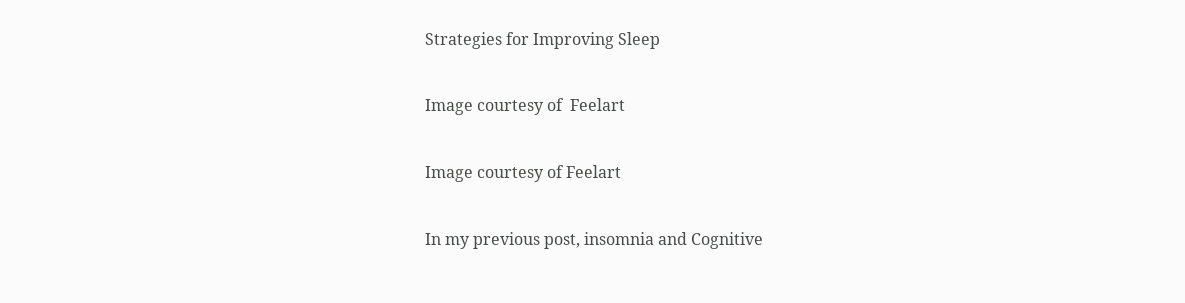Strategies for Improving Sleep

Image courtesy of  Feelart

Image courtesy of Feelart

In my previous post, insomnia and Cognitive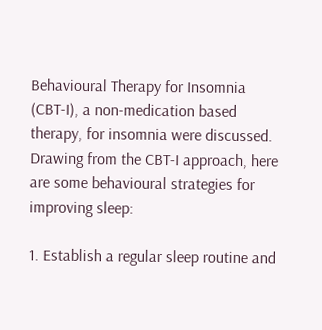Behavioural Therapy for Insomnia (CBT-I), a non-medication based therapy, for insomnia were discussed.  Drawing from the CBT-I approach, here are some behavioural strategies for improving sleep:

1. Establish a regular sleep routine and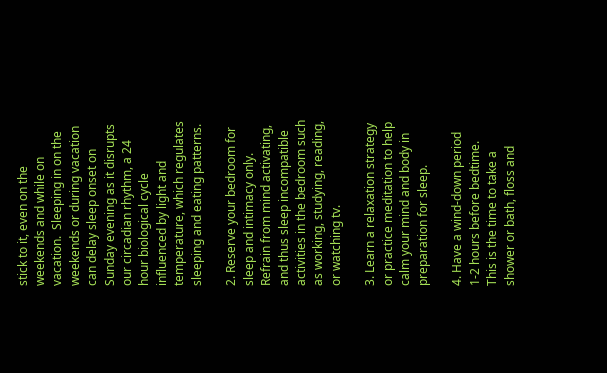stick to it, even on the weekends and while on vacation.  Sleeping in on the weekends or during vacation can delay sleep onset on Sunday evening as it disrupts our circadian rhythm, a 24 hour biological cycle influenced by light and temperature, which regulates sleeping and eating patterns.

2. Reserve your bedroom for sleep and intimacy only.  Refrain from mind activating, and thus sleep incompatible activities in the bedroom such as working, studying, reading, or watching tv.

3. Learn a relaxation strategy or practice meditation to help calm your mind and body in preparation for sleep.

4. Have a wind-down period 1-2 hours before bedtime. This is the time to take a shower or bath, floss and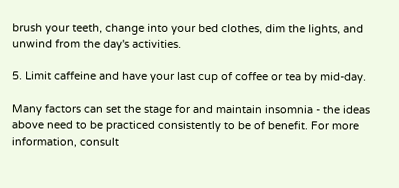brush your teeth, change into your bed clothes, dim the lights, and unwind from the day's activities.

5. Limit caffeine and have your last cup of coffee or tea by mid-day.

Many factors can set the stage for and maintain insomnia - the ideas above need to be practiced consistently to be of benefit. For more information, consult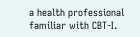a health professional familiar with CBT-I.